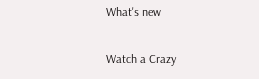What's new

Watch a Crazy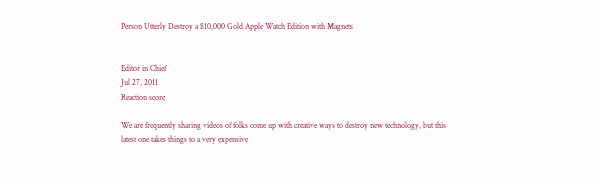Person Utterly Destroy a $10,000 Gold Apple Watch Edition with Magnets


Editor in Chief
Jul 27, 2011
Reaction score

We are frequently sharing videos of folks come up with creative ways to destroy new technology, but this latest one takes things to a very expensive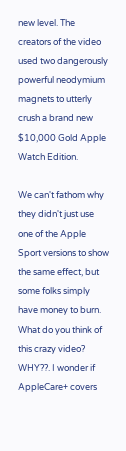new level. The creators of the video used two dangerously powerful neodymium magnets to utterly crush a brand new $10,000 Gold Apple Watch Edition.

We can't fathom why they didn't just use one of the Apple Sport versions to show the same effect, but some folks simply have money to burn. What do you think of this crazy video?
WHY??. I wonder if AppleCare+ covers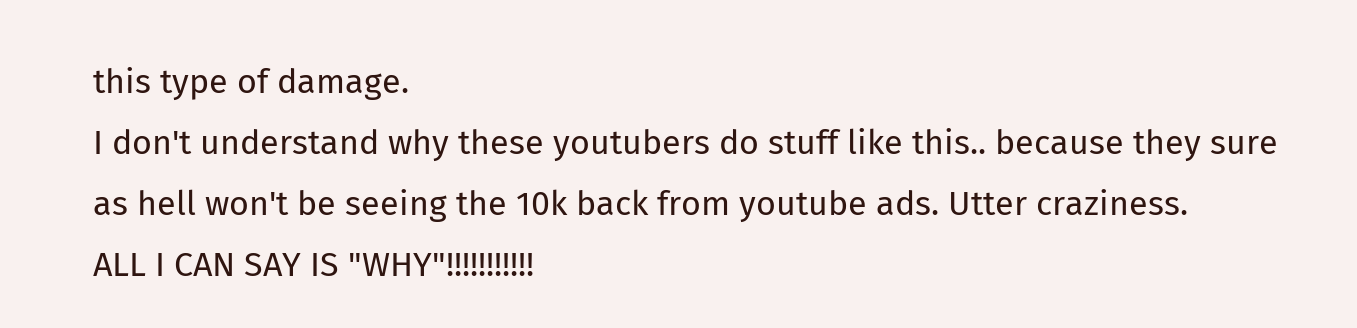this type of damage.
I don't understand why these youtubers do stuff like this.. because they sure as hell won't be seeing the 10k back from youtube ads. Utter craziness.
ALL I CAN SAY IS "WHY"!!!!!!!!!!!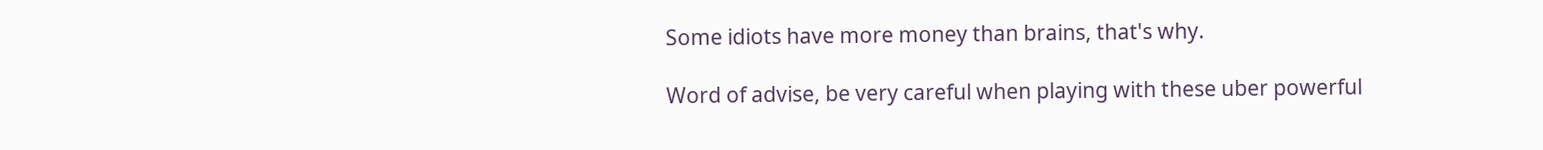Some idiots have more money than brains, that's why.

Word of advise, be very careful when playing with these uber powerful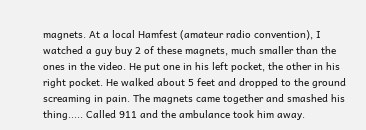magnets. At a local Hamfest (amateur radio convention), I watched a guy buy 2 of these magnets, much smaller than the ones in the video. He put one in his left pocket, the other in his right pocket. He walked about 5 feet and dropped to the ground screaming in pain. The magnets came together and smashed his thing..... Called 911 and the ambulance took him away.